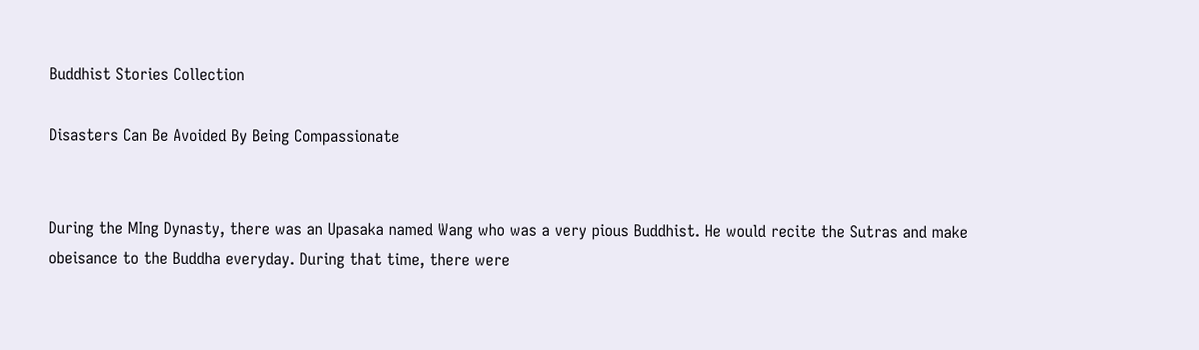Buddhist Stories Collection

Disasters Can Be Avoided By Being Compassionate


During the MIng Dynasty, there was an Upasaka named Wang who was a very pious Buddhist. He would recite the Sutras and make obeisance to the Buddha everyday. During that time, there were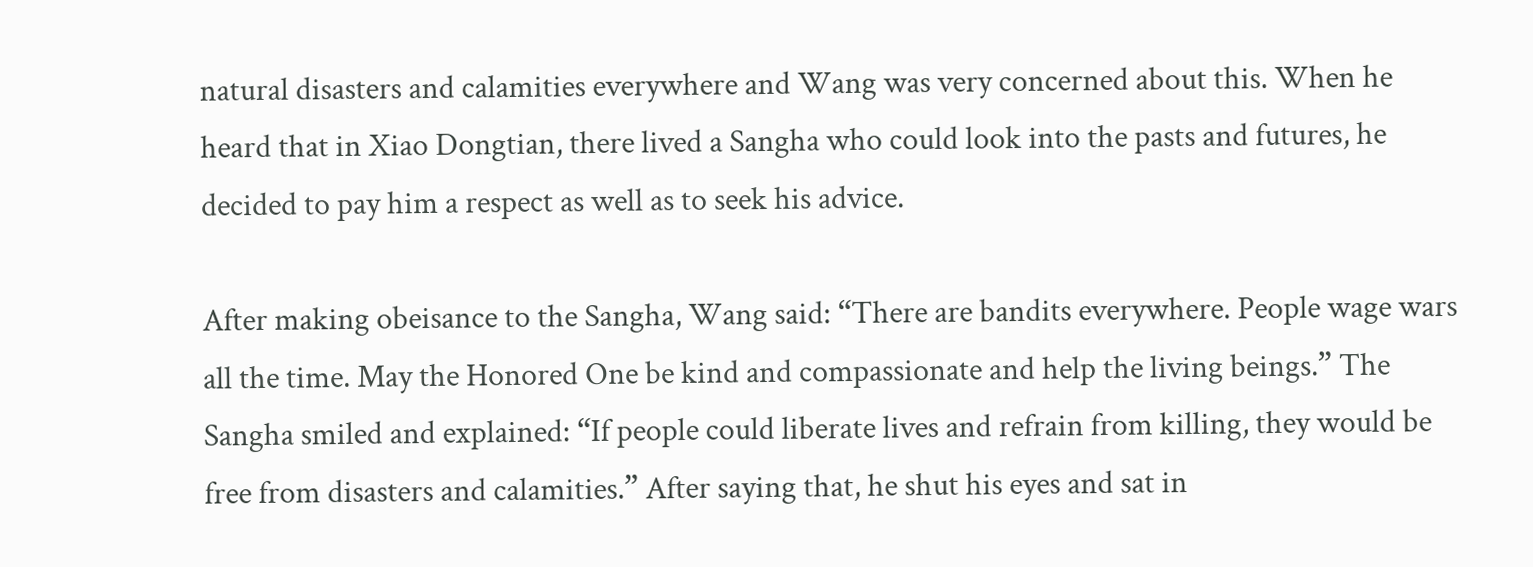natural disasters and calamities everywhere and Wang was very concerned about this. When he heard that in Xiao Dongtian, there lived a Sangha who could look into the pasts and futures, he decided to pay him a respect as well as to seek his advice.

After making obeisance to the Sangha, Wang said: “There are bandits everywhere. People wage wars all the time. May the Honored One be kind and compassionate and help the living beings.” The Sangha smiled and explained: “If people could liberate lives and refrain from killing, they would be free from disasters and calamities.” After saying that, he shut his eyes and sat in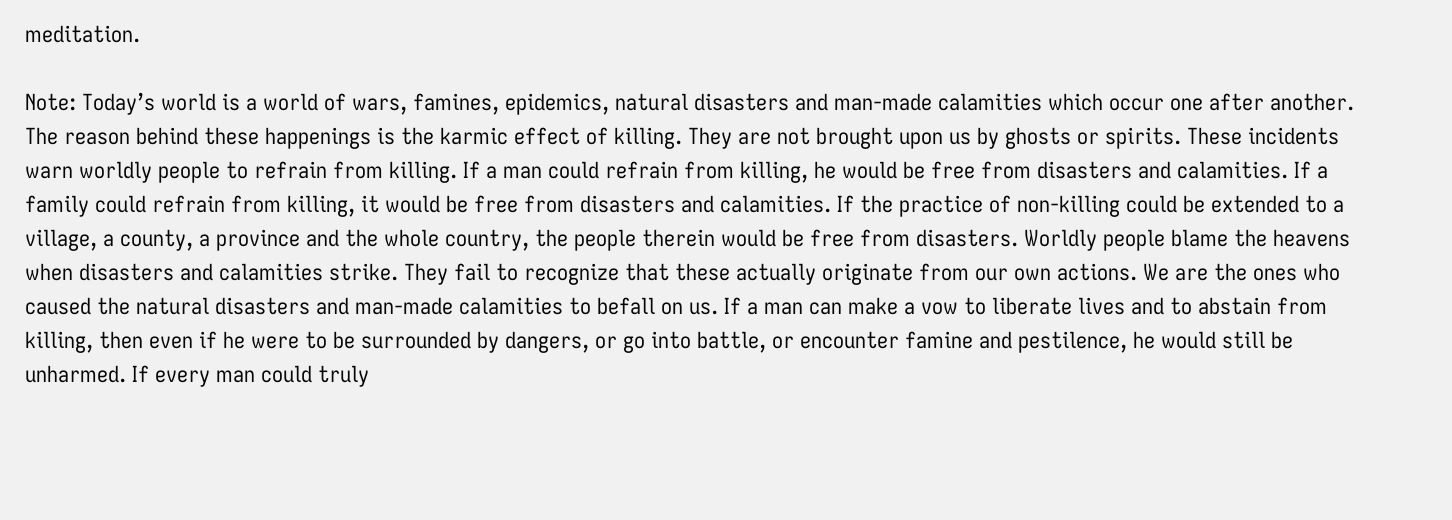meditation.

Note: Today’s world is a world of wars, famines, epidemics, natural disasters and man-made calamities which occur one after another. The reason behind these happenings is the karmic effect of killing. They are not brought upon us by ghosts or spirits. These incidents warn worldly people to refrain from killing. If a man could refrain from killing, he would be free from disasters and calamities. If a family could refrain from killing, it would be free from disasters and calamities. If the practice of non-killing could be extended to a village, a county, a province and the whole country, the people therein would be free from disasters. Worldly people blame the heavens when disasters and calamities strike. They fail to recognize that these actually originate from our own actions. We are the ones who caused the natural disasters and man-made calamities to befall on us. If a man can make a vow to liberate lives and to abstain from killing, then even if he were to be surrounded by dangers, or go into battle, or encounter famine and pestilence, he would still be unharmed. If every man could truly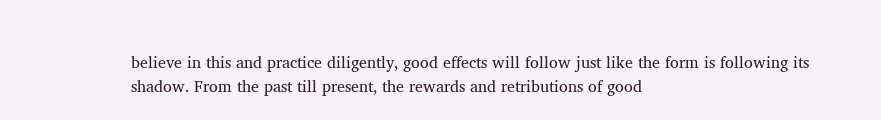believe in this and practice diligently, good effects will follow just like the form is following its shadow. From the past till present, the rewards and retributions of good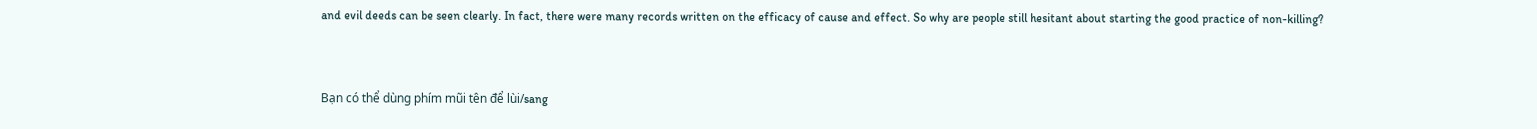and evil deeds can be seen clearly. In fact, there were many records written on the efficacy of cause and effect. So why are people still hesitant about starting the good practice of non-killing?


Bạn có thể dùng phím mũi tên để lùi/sang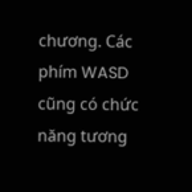chương. Các phím WASD cũng có chức năng tương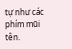tự như các phím mũi tên.